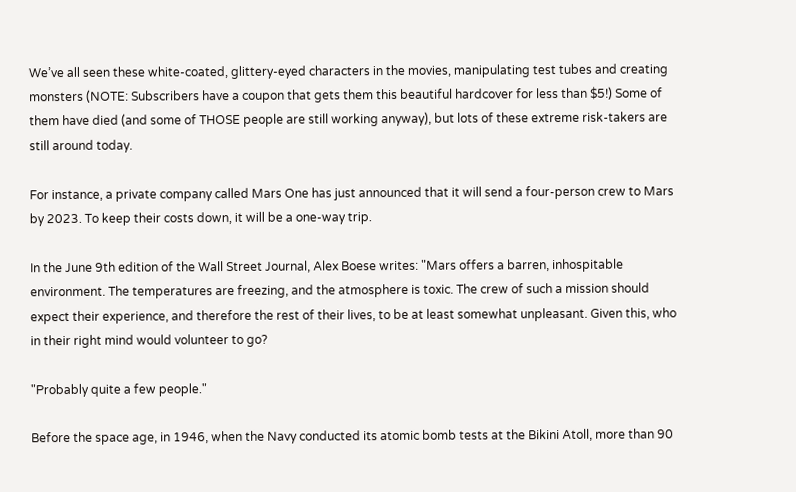We’ve all seen these white-coated, glittery-eyed characters in the movies, manipulating test tubes and creating monsters (NOTE: Subscribers have a coupon that gets them this beautiful hardcover for less than $5!) Some of them have died (and some of THOSE people are still working anyway), but lots of these extreme risk-takers are still around today.

For instance, a private company called Mars One has just announced that it will send a four-person crew to Mars by 2023. To keep their costs down, it will be a one-way trip.

In the June 9th edition of the Wall Street Journal, Alex Boese writes: "Mars offers a barren, inhospitable environment. The temperatures are freezing, and the atmosphere is toxic. The crew of such a mission should expect their experience, and therefore the rest of their lives, to be at least somewhat unpleasant. Given this, who in their right mind would volunteer to go?

"Probably quite a few people."

Before the space age, in 1946, when the Navy conducted its atomic bomb tests at the Bikini Atoll, more than 90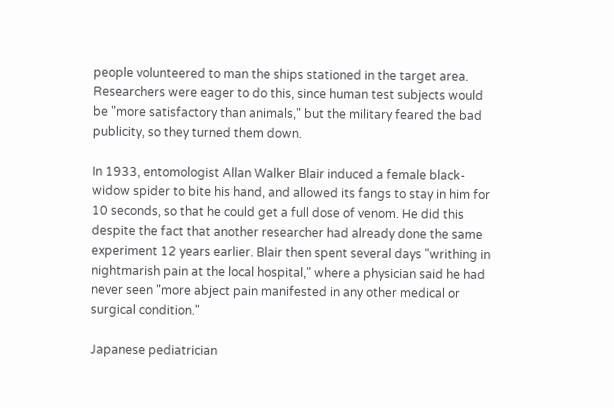people volunteered to man the ships stationed in the target area. Researchers were eager to do this, since human test subjects would be "more satisfactory than animals," but the military feared the bad publicity, so they turned them down.

In 1933, entomologist Allan Walker Blair induced a female black-widow spider to bite his hand, and allowed its fangs to stay in him for 10 seconds, so that he could get a full dose of venom. He did this despite the fact that another researcher had already done the same experiment 12 years earlier. Blair then spent several days "writhing in nightmarish pain at the local hospital," where a physician said he had never seen "more abject pain manifested in any other medical or surgical condition."

Japanese pediatrician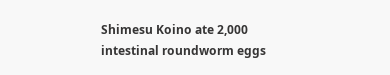Shimesu Koino ate 2,000 intestinal roundworm eggs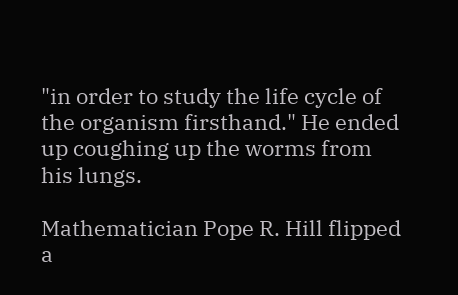"in order to study the life cycle of the organism firsthand." He ended up coughing up the worms from his lungs.

Mathematician Pope R. Hill flipped a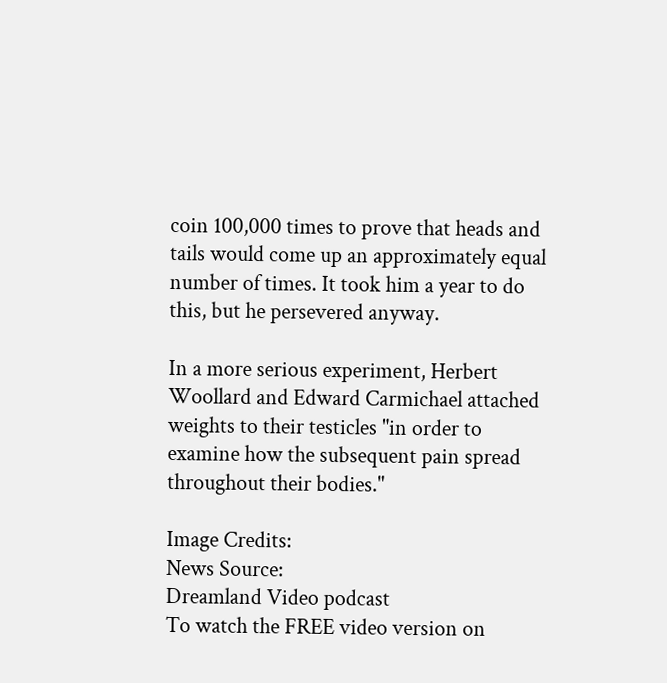coin 100,000 times to prove that heads and tails would come up an approximately equal number of times. It took him a year to do this, but he persevered anyway.

In a more serious experiment, Herbert Woollard and Edward Carmichael attached weights to their testicles "in order to examine how the subsequent pain spread throughout their bodies."

Image Credits:
News Source:
Dreamland Video podcast
To watch the FREE video version on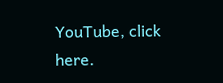YouTube, click here.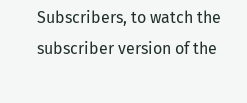Subscribers, to watch the subscriber version of the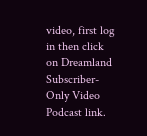video, first log in then click on Dreamland Subscriber-Only Video Podcast link.